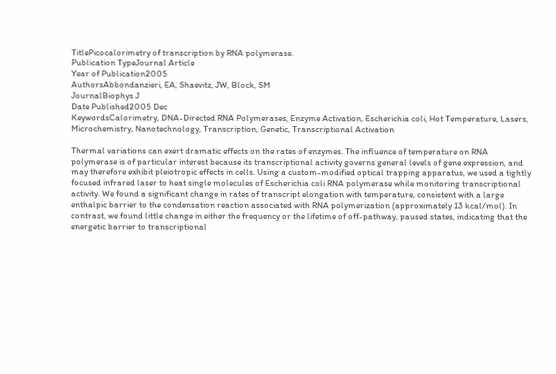TitlePicocalorimetry of transcription by RNA polymerase.
Publication TypeJournal Article
Year of Publication2005
AuthorsAbbondanzieri, EA, Shaevitz, JW, Block, SM
JournalBiophys J
Date Published2005 Dec
KeywordsCalorimetry, DNA-Directed RNA Polymerases, Enzyme Activation, Escherichia coli, Hot Temperature, Lasers, Microchemistry, Nanotechnology, Transcription, Genetic, Transcriptional Activation

Thermal variations can exert dramatic effects on the rates of enzymes. The influence of temperature on RNA polymerase is of particular interest because its transcriptional activity governs general levels of gene expression, and may therefore exhibit pleiotropic effects in cells. Using a custom-modified optical trapping apparatus, we used a tightly focused infrared laser to heat single molecules of Escherichia coli RNA polymerase while monitoring transcriptional activity. We found a significant change in rates of transcript elongation with temperature, consistent with a large enthalpic barrier to the condensation reaction associated with RNA polymerization (approximately 13 kcal/mol). In contrast, we found little change in either the frequency or the lifetime of off-pathway, paused states, indicating that the energetic barrier to transcriptional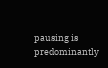pausing is predominantly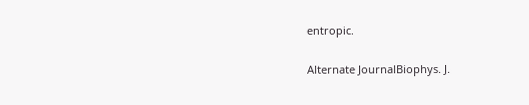entropic.

Alternate JournalBiophys. J.